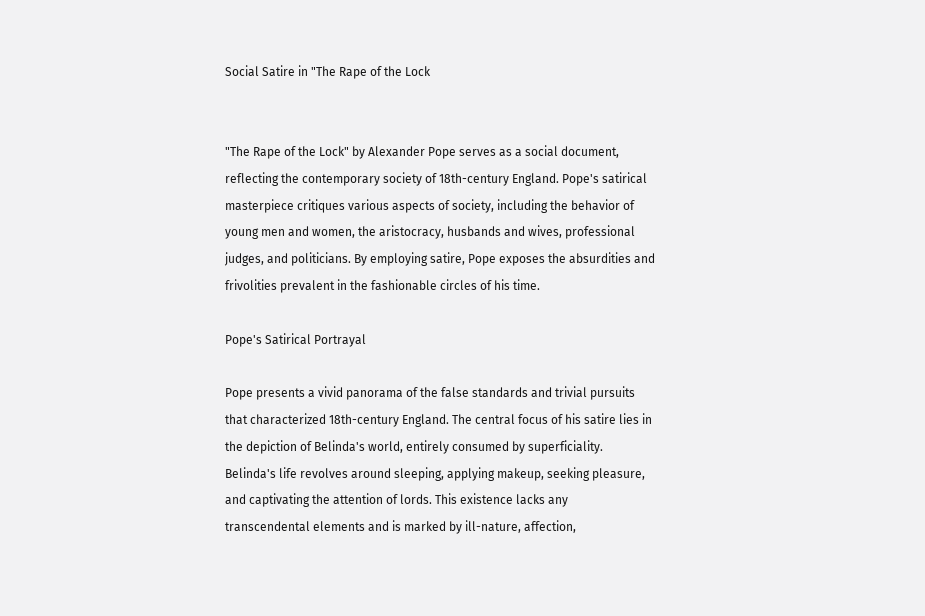Social Satire in "The Rape of the Lock


"The Rape of the Lock" by Alexander Pope serves as a social document, reflecting the contemporary society of 18th-century England. Pope's satirical masterpiece critiques various aspects of society, including the behavior of young men and women, the aristocracy, husbands and wives, professional judges, and politicians. By employing satire, Pope exposes the absurdities and frivolities prevalent in the fashionable circles of his time.

Pope's Satirical Portrayal

Pope presents a vivid panorama of the false standards and trivial pursuits that characterized 18th-century England. The central focus of his satire lies in the depiction of Belinda's world, entirely consumed by superficiality. Belinda's life revolves around sleeping, applying makeup, seeking pleasure, and captivating the attention of lords. This existence lacks any transcendental elements and is marked by ill-nature, affection,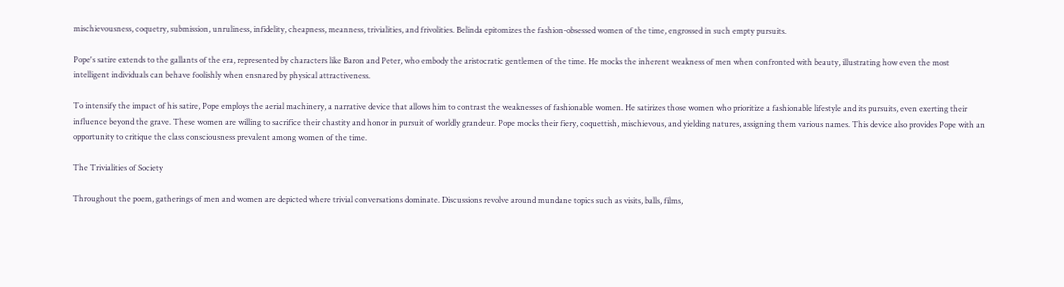mischievousness, coquetry, submission, unruliness, infidelity, cheapness, meanness, trivialities, and frivolities. Belinda epitomizes the fashion-obsessed women of the time, engrossed in such empty pursuits.

Pope's satire extends to the gallants of the era, represented by characters like Baron and Peter, who embody the aristocratic gentlemen of the time. He mocks the inherent weakness of men when confronted with beauty, illustrating how even the most intelligent individuals can behave foolishly when ensnared by physical attractiveness.

To intensify the impact of his satire, Pope employs the aerial machinery, a narrative device that allows him to contrast the weaknesses of fashionable women. He satirizes those women who prioritize a fashionable lifestyle and its pursuits, even exerting their influence beyond the grave. These women are willing to sacrifice their chastity and honor in pursuit of worldly grandeur. Pope mocks their fiery, coquettish, mischievous, and yielding natures, assigning them various names. This device also provides Pope with an opportunity to critique the class consciousness prevalent among women of the time.

The Trivialities of Society

Throughout the poem, gatherings of men and women are depicted where trivial conversations dominate. Discussions revolve around mundane topics such as visits, balls, films,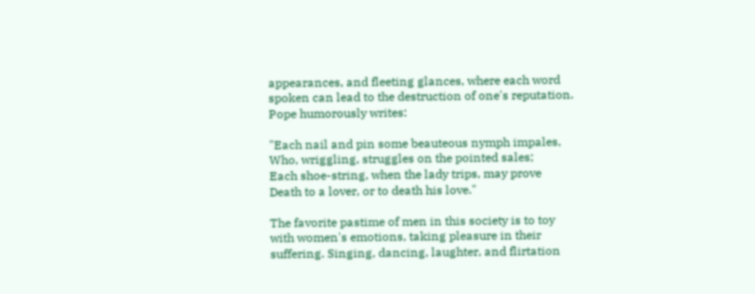appearances, and fleeting glances, where each word spoken can lead to the destruction of one's reputation. Pope humorously writes:

"Each nail and pin some beauteous nymph impales,
Who, wriggling, struggles on the pointed sales;
Each shoe-string, when the lady trips, may prove
Death to a lover, or to death his love."

The favorite pastime of men in this society is to toy with women's emotions, taking pleasure in their suffering. Singing, dancing, laughter, and flirtation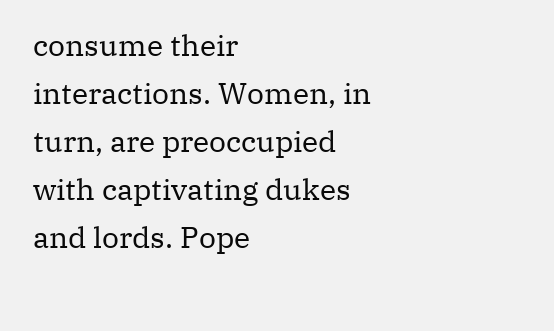consume their interactions. Women, in turn, are preoccupied with captivating dukes and lords. Pope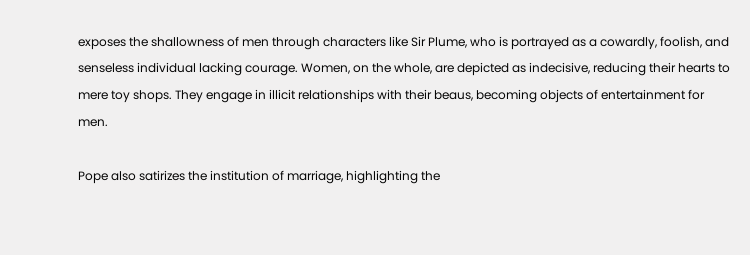exposes the shallowness of men through characters like Sir Plume, who is portrayed as a cowardly, foolish, and senseless individual lacking courage. Women, on the whole, are depicted as indecisive, reducing their hearts to mere toy shops. They engage in illicit relationships with their beaus, becoming objects of entertainment for men.

Pope also satirizes the institution of marriage, highlighting the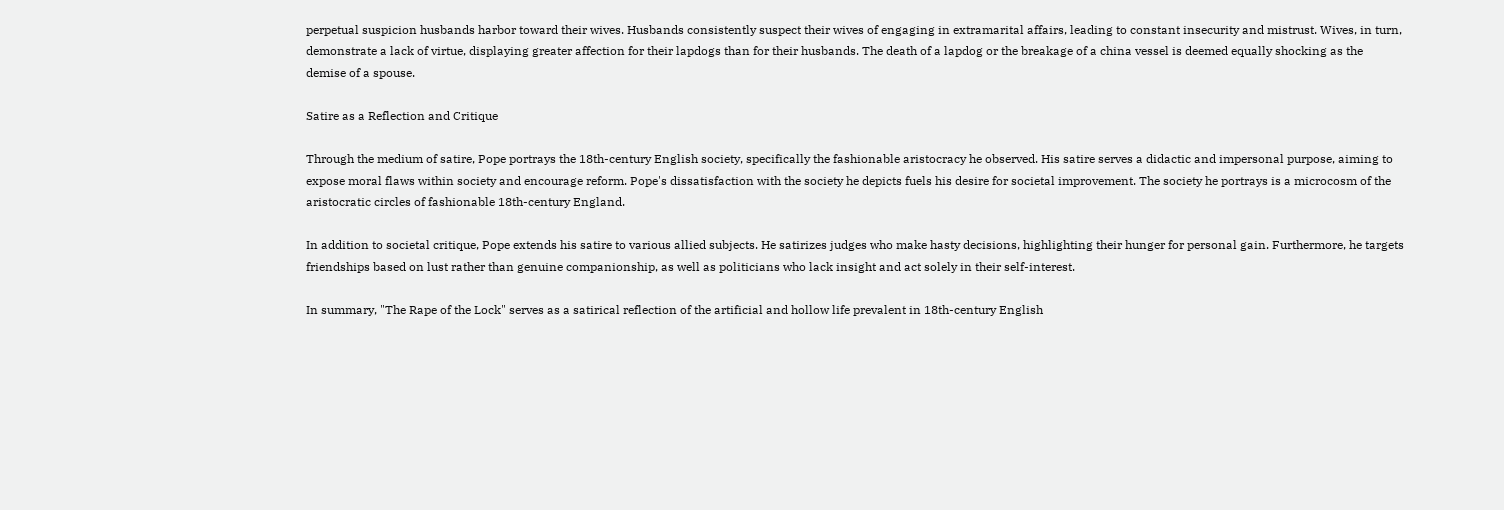perpetual suspicion husbands harbor toward their wives. Husbands consistently suspect their wives of engaging in extramarital affairs, leading to constant insecurity and mistrust. Wives, in turn, demonstrate a lack of virtue, displaying greater affection for their lapdogs than for their husbands. The death of a lapdog or the breakage of a china vessel is deemed equally shocking as the demise of a spouse.

Satire as a Reflection and Critique

Through the medium of satire, Pope portrays the 18th-century English society, specifically the fashionable aristocracy he observed. His satire serves a didactic and impersonal purpose, aiming to expose moral flaws within society and encourage reform. Pope's dissatisfaction with the society he depicts fuels his desire for societal improvement. The society he portrays is a microcosm of the aristocratic circles of fashionable 18th-century England.

In addition to societal critique, Pope extends his satire to various allied subjects. He satirizes judges who make hasty decisions, highlighting their hunger for personal gain. Furthermore, he targets friendships based on lust rather than genuine companionship, as well as politicians who lack insight and act solely in their self-interest.

In summary, "The Rape of the Lock" serves as a satirical reflection of the artificial and hollow life prevalent in 18th-century English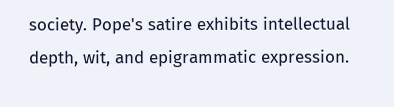society. Pope's satire exhibits intellectual depth, wit, and epigrammatic expression.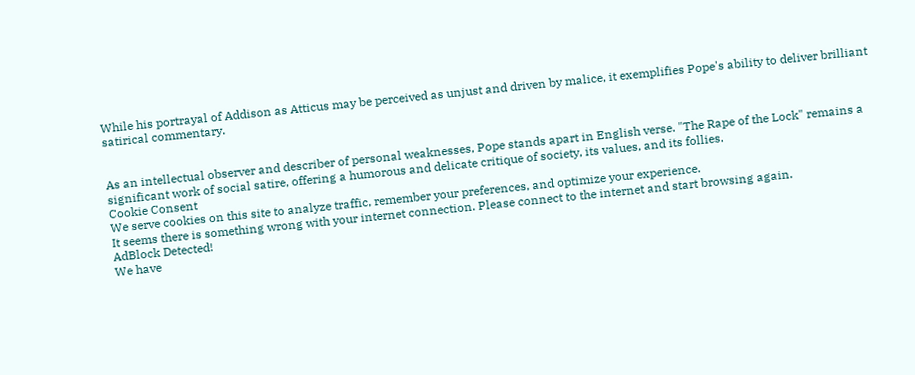While his portrayal of Addison as Atticus may be perceived as unjust and driven by malice, it exemplifies Pope's ability to deliver brilliant satirical commentary.


As an intellectual observer and describer of personal weaknesses, Pope stands apart in English verse. "The Rape of the Lock" remains a significant work of social satire, offering a humorous and delicate critique of society, its values, and its follies.
Cookie Consent
We serve cookies on this site to analyze traffic, remember your preferences, and optimize your experience.
It seems there is something wrong with your internet connection. Please connect to the internet and start browsing again.
AdBlock Detected!
We have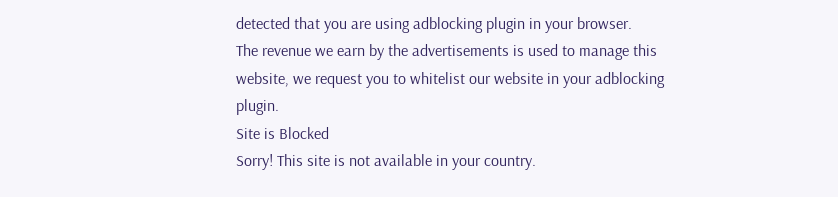detected that you are using adblocking plugin in your browser.
The revenue we earn by the advertisements is used to manage this website, we request you to whitelist our website in your adblocking plugin.
Site is Blocked
Sorry! This site is not available in your country.